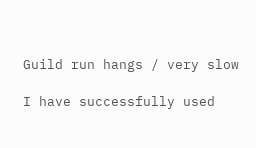Guild run hangs / very slow

I have successfully used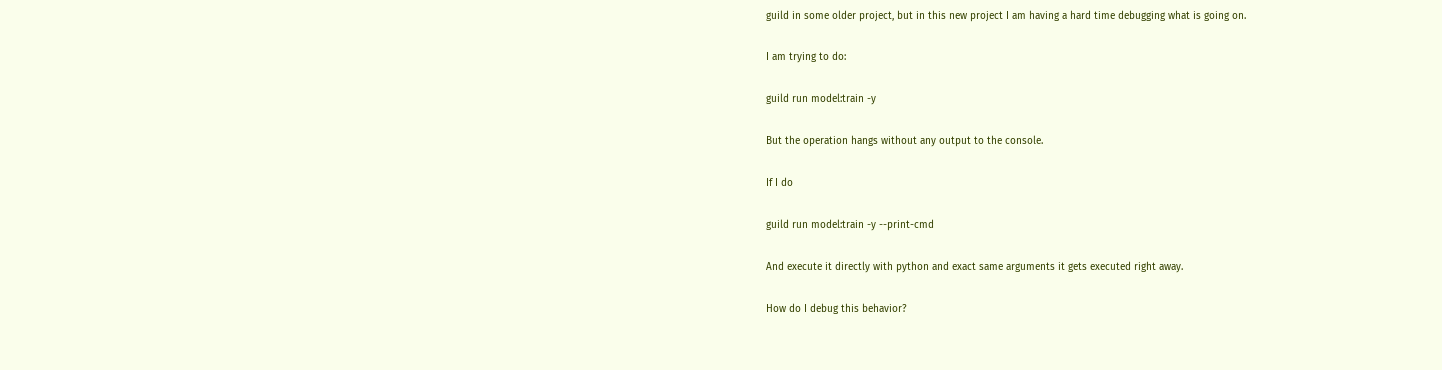guild in some older project, but in this new project I am having a hard time debugging what is going on.

I am trying to do:

guild run model:train -y

But the operation hangs without any output to the console.

If I do

guild run model:train -y --print-cmd

And execute it directly with python and exact same arguments it gets executed right away.

How do I debug this behavior?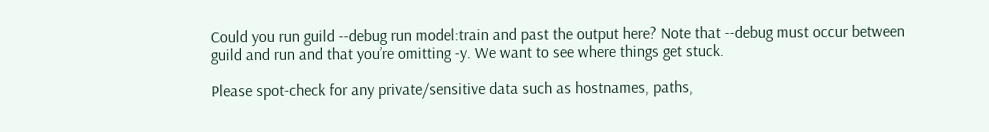Could you run guild --debug run model:train and past the output here? Note that --debug must occur between guild and run and that you’re omitting -y. We want to see where things get stuck.

Please spot-check for any private/sensitive data such as hostnames, paths,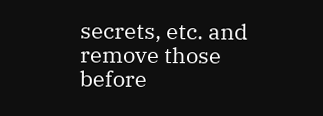secrets, etc. and remove those before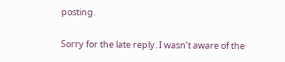posting.

Sorry for the late reply. I wasn’t aware of the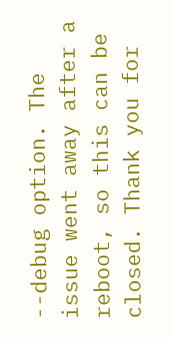--debug option. The issue went away after a reboot, so this can be closed. Thank you for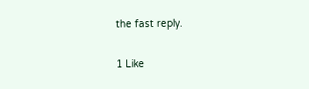the fast reply.

1 Like